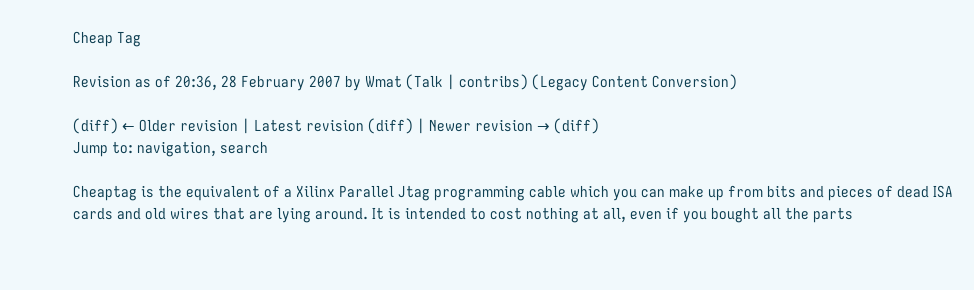Cheap Tag

Revision as of 20:36, 28 February 2007 by Wmat (Talk | contribs) (Legacy Content Conversion)

(diff) ← Older revision | Latest revision (diff) | Newer revision → (diff)
Jump to: navigation, search

Cheaptag is the equivalent of a Xilinx Parallel Jtag programming cable which you can make up from bits and pieces of dead ISA cards and old wires that are lying around. It is intended to cost nothing at all, even if you bought all the parts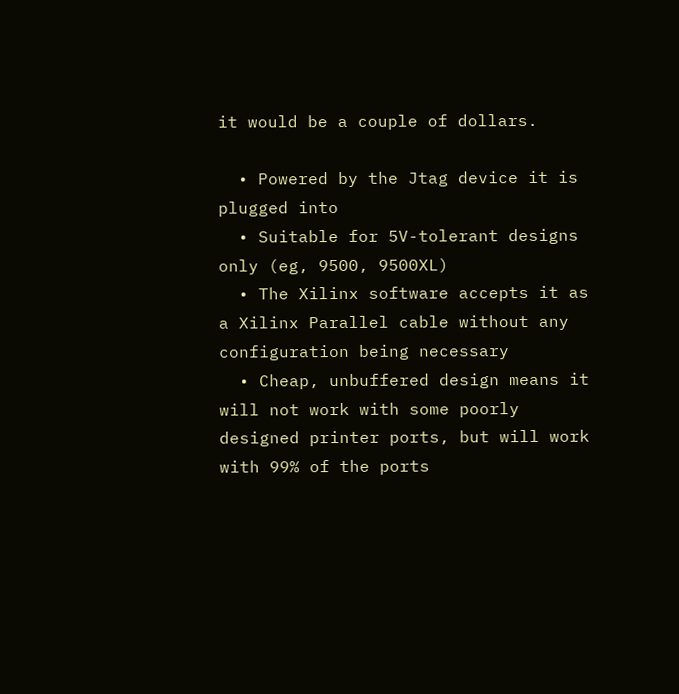it would be a couple of dollars.

  • Powered by the Jtag device it is plugged into
  • Suitable for 5V-tolerant designs only (eg, 9500, 9500XL)
  • The Xilinx software accepts it as a Xilinx Parallel cable without any configuration being necessary
  • Cheap, unbuffered design means it will not work with some poorly designed printer ports, but will work with 99% of the ports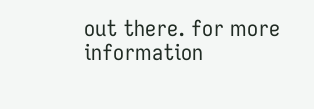out there. for more information